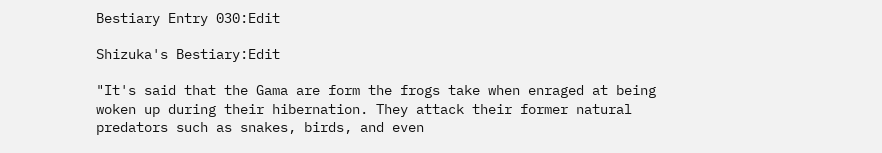Bestiary Entry 030:Edit

Shizuka's Bestiary:Edit

"It's said that the Gama are form the frogs take when enraged at being woken up during their hibernation. They attack their former natural predators such as snakes, birds, and even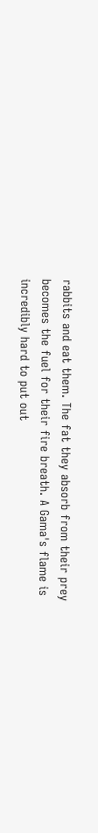rabbits and eat them. The fat they absorb from their prey becomes the fuel for their fire breath. A Gama's flame is incredibly hard to put out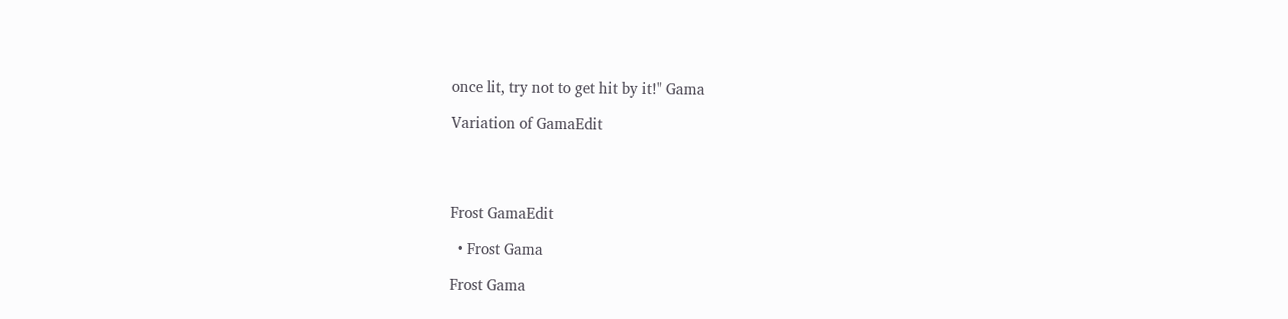once lit, try not to get hit by it!" Gama

Variation of GamaEdit




Frost GamaEdit

  • Frost Gama

Frost Gama